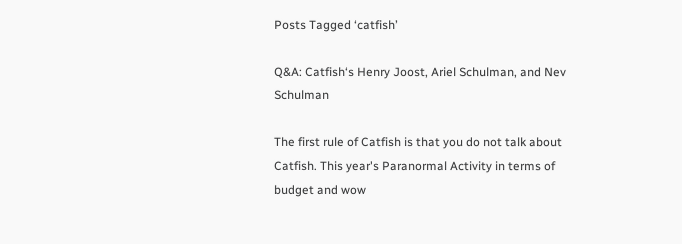Posts Tagged ‘catfish’

Q&A: Catfish‘s Henry Joost, Ariel Schulman, and Nev Schulman

The first rule of Catfish is that you do not talk about Catfish. This year's Paranormal Activity in terms of budget and wow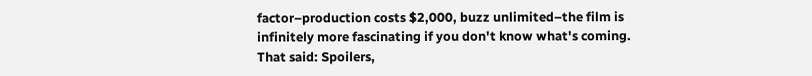factor–production costs $2,000, buzz unlimited–the film is infinitely more fascinating if you don't know what's coming.
That said: Spoilers,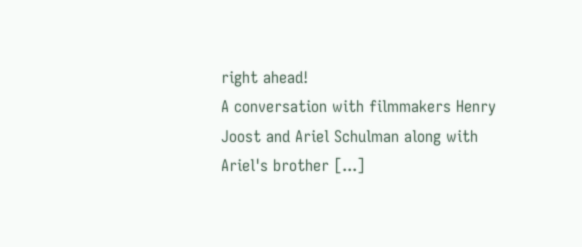right ahead!
A conversation with filmmakers Henry Joost and Ariel Schulman along with Ariel's brother [...]